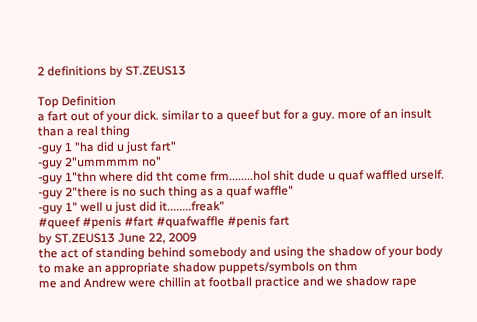2 definitions by ST.ZEUS13

Top Definition
a fart out of your dick. similar to a queef but for a guy. more of an insult than a real thing
-guy 1 "ha did u just fart"
-guy 2"ummmmm no"
-guy 1"thn where did tht come frm........hol shit dude u quaf waffled urself.
-guy 2"there is no such thing as a quaf waffle"
-guy 1" well u just did it........freak"
#queef #penis #fart #quafwaffle #penis fart
by ST.ZEUS13 June 22, 2009
the act of standing behind somebody and using the shadow of your body to make an appropriate shadow puppets/symbols on thm
me and Andrew were chillin at football practice and we shadow rape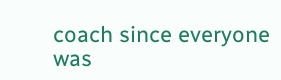coach since everyone was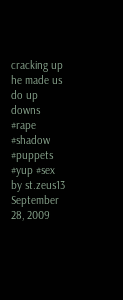cracking up he made us do up downs
#rape #shadow #puppets #yup #sex
by st.zeus13 September 28, 2009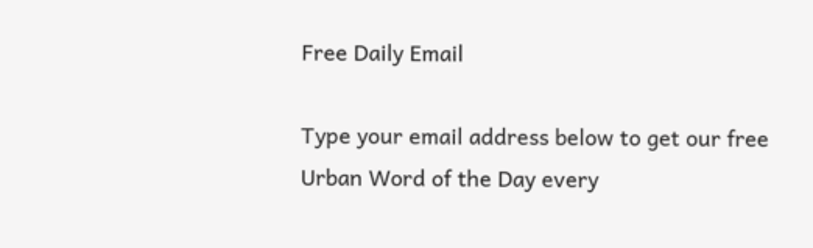Free Daily Email

Type your email address below to get our free Urban Word of the Day every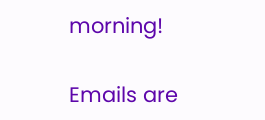morning!

Emails are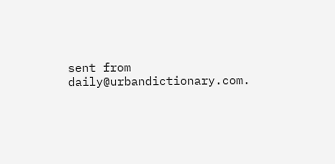sent from daily@urbandictionary.com.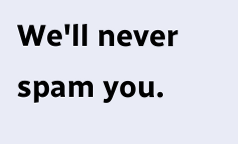We'll never spam you.